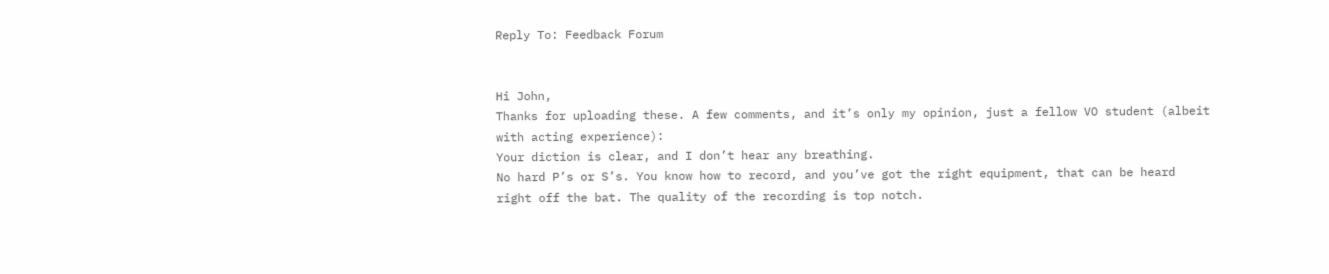Reply To: Feedback Forum


Hi John,
Thanks for uploading these. A few comments, and it’s only my opinion, just a fellow VO student (albeit with acting experience):
Your diction is clear, and I don’t hear any breathing.
No hard P’s or S’s. You know how to record, and you’ve got the right equipment, that can be heard right off the bat. The quality of the recording is top notch.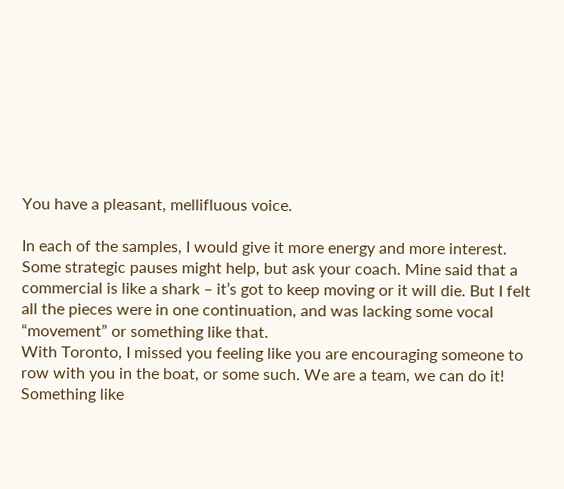You have a pleasant, mellifluous voice.

In each of the samples, I would give it more energy and more interest. Some strategic pauses might help, but ask your coach. Mine said that a commercial is like a shark – it’s got to keep moving or it will die. But I felt all the pieces were in one continuation, and was lacking some vocal “movement” or something like that.
With Toronto, I missed you feeling like you are encouraging someone to row with you in the boat, or some such. We are a team, we can do it! Something like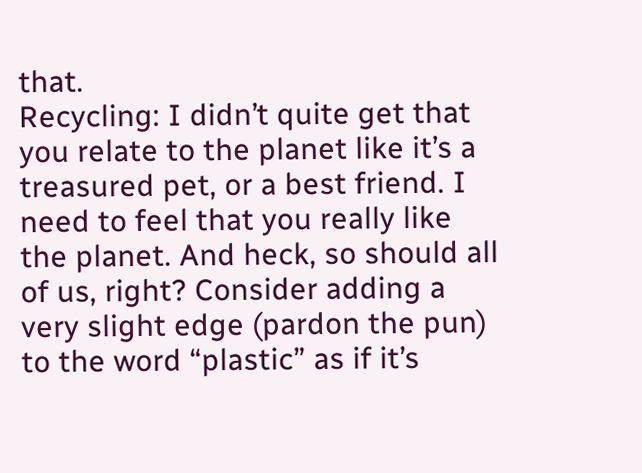that.
Recycling: I didn’t quite get that you relate to the planet like it’s a treasured pet, or a best friend. I need to feel that you really like the planet. And heck, so should all of us, right? Consider adding a very slight edge (pardon the pun) to the word “plastic” as if it’s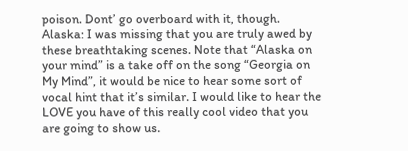poison. Dont’ go overboard with it, though.
Alaska: I was missing that you are truly awed by these breathtaking scenes. Note that “Alaska on your mind” is a take off on the song “Georgia on My Mind”, it would be nice to hear some sort of vocal hint that it’s similar. I would like to hear the LOVE you have of this really cool video that you are going to show us.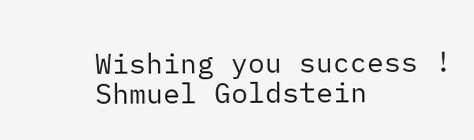Wishing you success !
Shmuel Goldstein